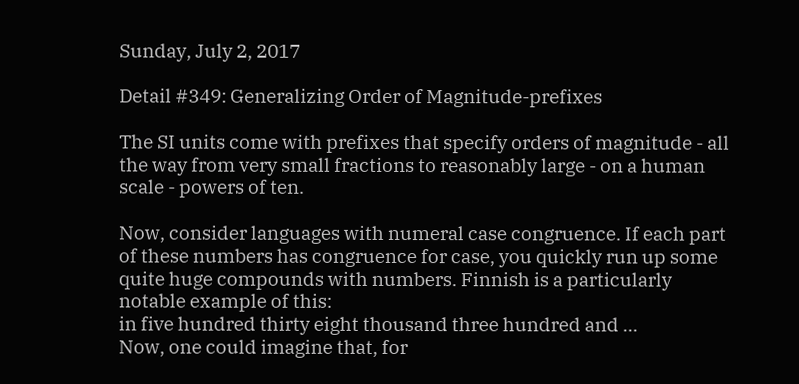Sunday, July 2, 2017

Detail #349: Generalizing Order of Magnitude-prefixes

The SI units come with prefixes that specify orders of magnitude - all the way from very small fractions to reasonably large - on a human scale - powers of ten.

Now, consider languages with numeral case congruence. If each part of these numbers has congruence for case, you quickly run up some quite huge compounds with numbers. Finnish is a particularly notable example of this:
in five hundred thirty eight thousand three hundred and ...
Now, one could imagine that, for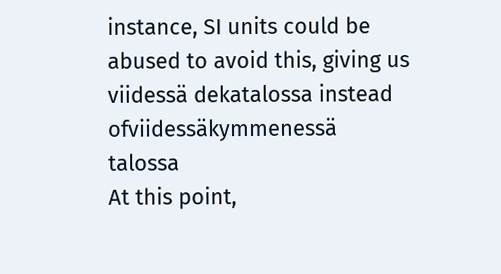instance, SI units could be abused to avoid this, giving us
viidessä dekatalossa instead ofviidessäkymmenessä talossa
At this point,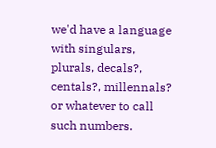we'd have a language with singulars, plurals, decals?, centals?, millennals? or whatever to call such numbers.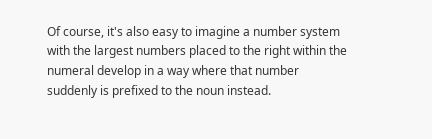Of course, it's also easy to imagine a number system with the largest numbers placed to the right within the numeral develop in a way where that number suddenly is prefixed to the noun instead.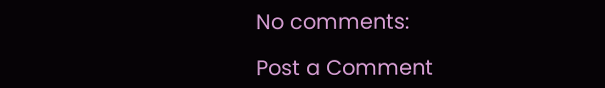No comments:

Post a Comment